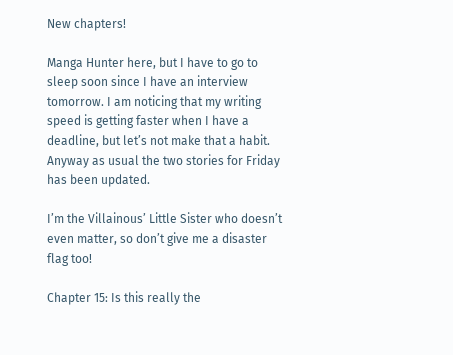New chapters!

Manga Hunter here, but I have to go to sleep soon since I have an interview tomorrow. I am noticing that my writing speed is getting faster when I have a deadline, but let’s not make that a habit. Anyway as usual the two stories for Friday has been updated.

I’m the Villainous’ Little Sister who doesn’t even matter, so don’t give me a disaster flag too!

Chapter 15: Is this really the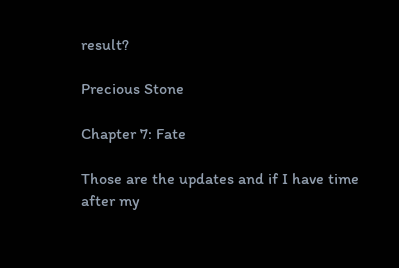result?

Precious Stone

Chapter 7: Fate

Those are the updates and if I have time after my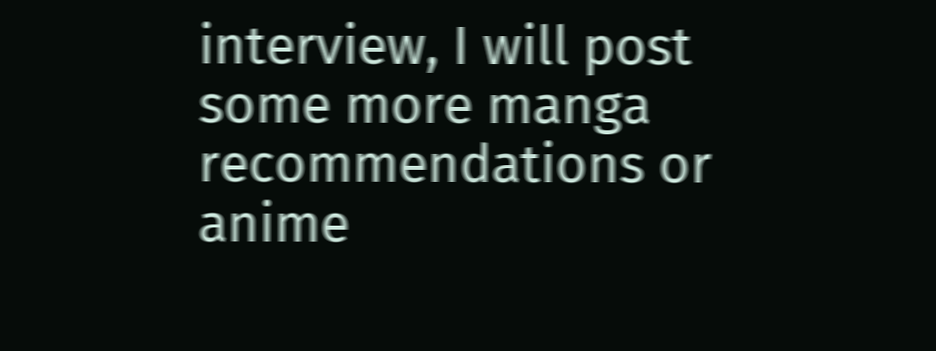interview, I will post some more manga recommendations or anime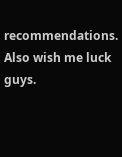recommendations. Also wish me luck guys.